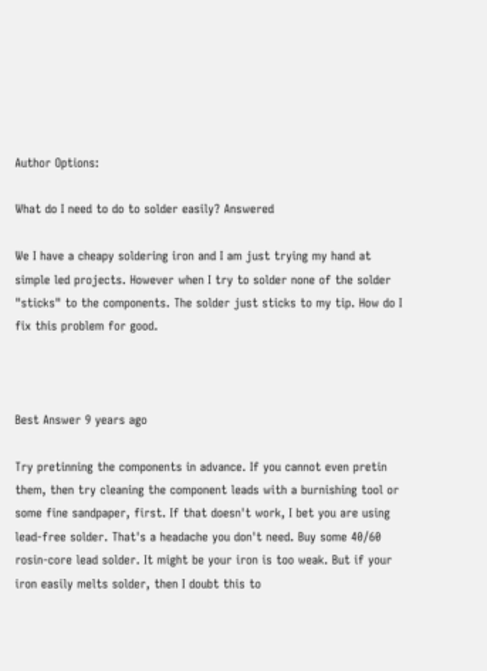Author Options:

What do I need to do to solder easily? Answered

We I have a cheapy soldering iron and I am just trying my hand at simple led projects. However when I try to solder none of the solder "sticks" to the components. The solder just sticks to my tip. How do I fix this problem for good.



Best Answer 9 years ago

Try pretinning the components in advance. If you cannot even pretin them, then try cleaning the component leads with a burnishing tool or some fine sandpaper, first. If that doesn't work, I bet you are using lead-free solder. That's a headache you don't need. Buy some 40/60 rosin-core lead solder. It might be your iron is too weak. But if your iron easily melts solder, then I doubt this to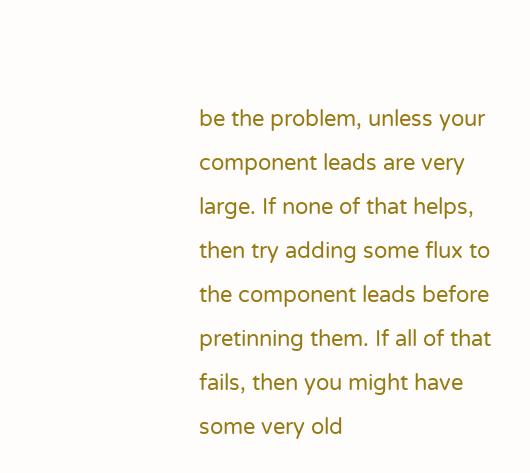be the problem, unless your component leads are very large. If none of that helps, then try adding some flux to the component leads before pretinning them. If all of that fails, then you might have some very old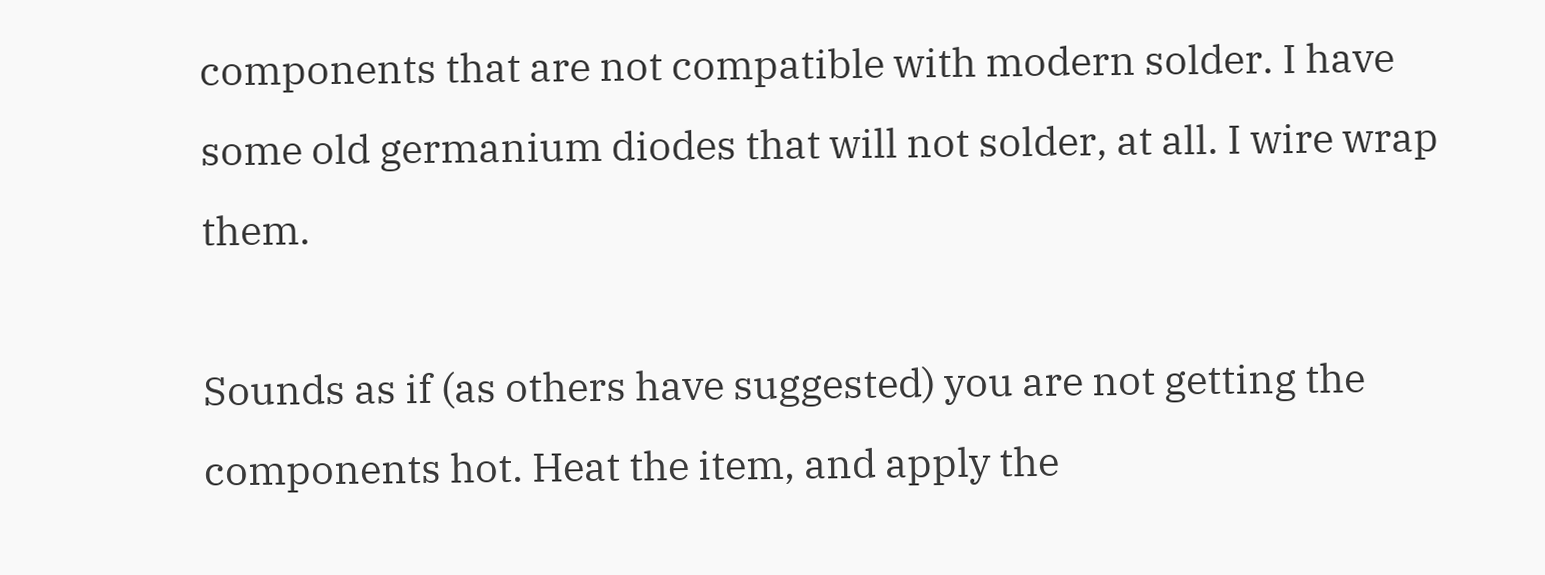components that are not compatible with modern solder. I have some old germanium diodes that will not solder, at all. I wire wrap them.

Sounds as if (as others have suggested) you are not getting the components hot. Heat the item, and apply the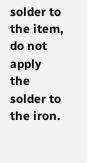solder to the item, do not apply the solder to the iron.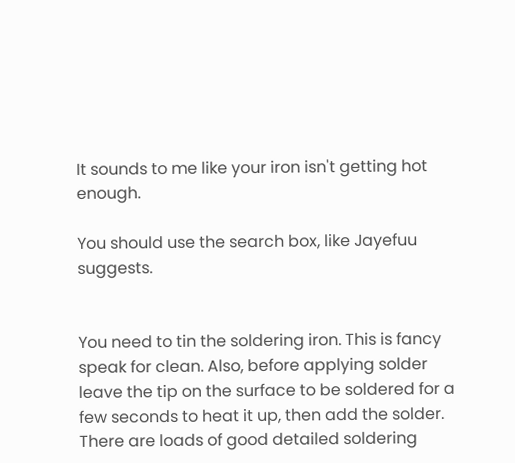It sounds to me like your iron isn't getting hot enough.

You should use the search box, like Jayefuu suggests.


You need to tin the soldering iron. This is fancy speak for clean. Also, before applying solder leave the tip on the surface to be soldered for a few seconds to heat it up, then add the solder. There are loads of good detailed soldering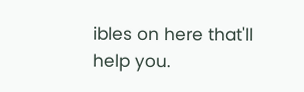ibles on here that'll help you.